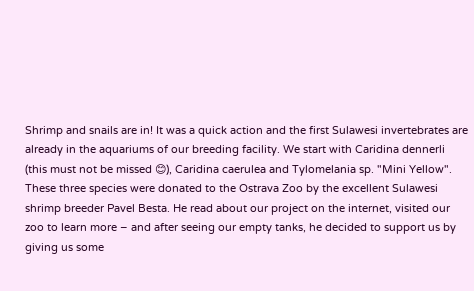Shrimp and snails are in! It was a quick action and the first Sulawesi invertebrates are already in the aquariums of our breeding facility. We start with Caridina dennerli (this must not be missed 😊), Caridina caerulea and Tylomelania sp. "Mini Yellow". These three species were donated to the Ostrava Zoo by the excellent Sulawesi shrimp breeder Pavel Besta. He read about our project on the internet, visited our zoo to learn more – and after seeing our empty tanks, he decided to support us by giving us some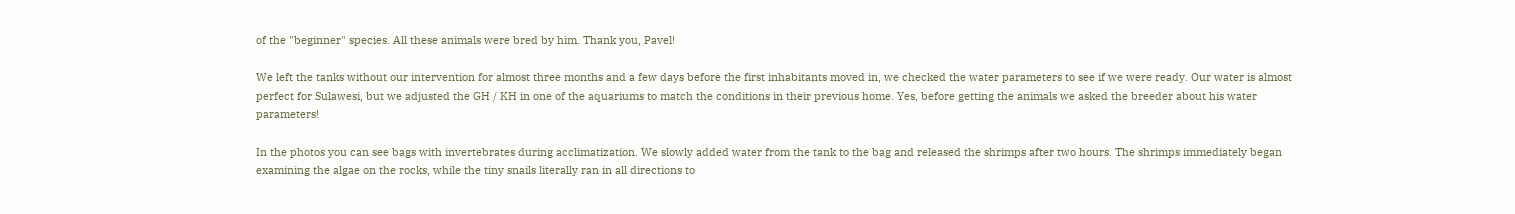of the "beginner" species. All these animals were bred by him. Thank you, Pavel!

We left the tanks without our intervention for almost three months and a few days before the first inhabitants moved in, we checked the water parameters to see if we were ready. Our water is almost perfect for Sulawesi, but we adjusted the GH / KH in one of the aquariums to match the conditions in their previous home. Yes, before getting the animals we asked the breeder about his water parameters!

In the photos you can see bags with invertebrates during acclimatization. We slowly added water from the tank to the bag and released the shrimps after two hours. The shrimps immediately began examining the algae on the rocks, while the tiny snails literally ran in all directions to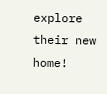explore their new home!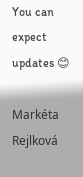You can expect updates 😊

Markéta Rejlková